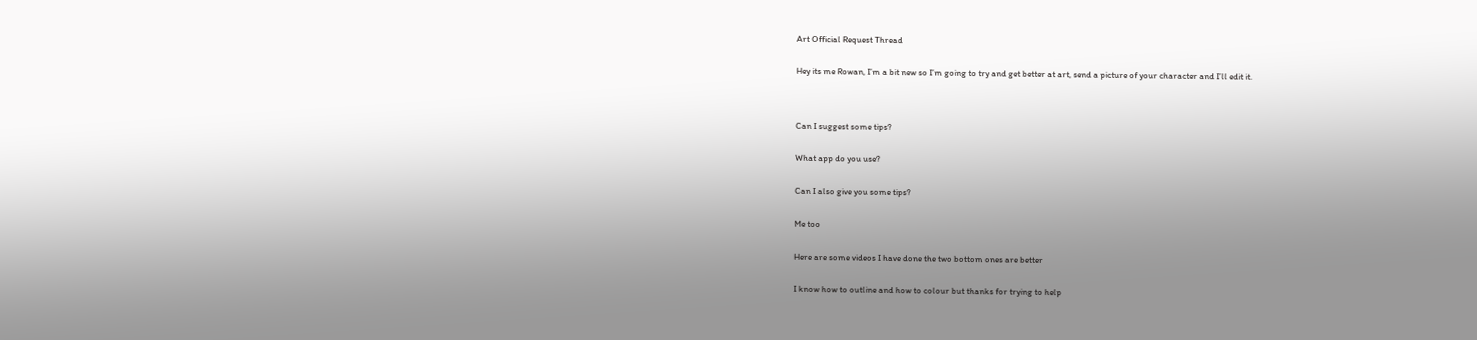Art Official Request Thread


Hey its me Rowan, I’m a bit new so I’m going to try and get better at art, send a picture of your character and I’ll edit it.




Can I suggest some tips?


What app do you use?


Can I also give you some tips?


Me too


Here are some videos I have done the two bottom ones are better


I know how to outline and how to colour but thanks for trying to help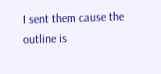I sent them cause the outline is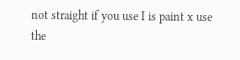not straight if you use I is paint x use the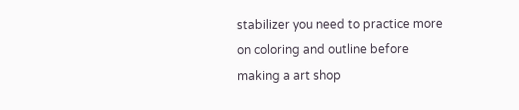stabilizer you need to practice more on coloring and outline before making a art shop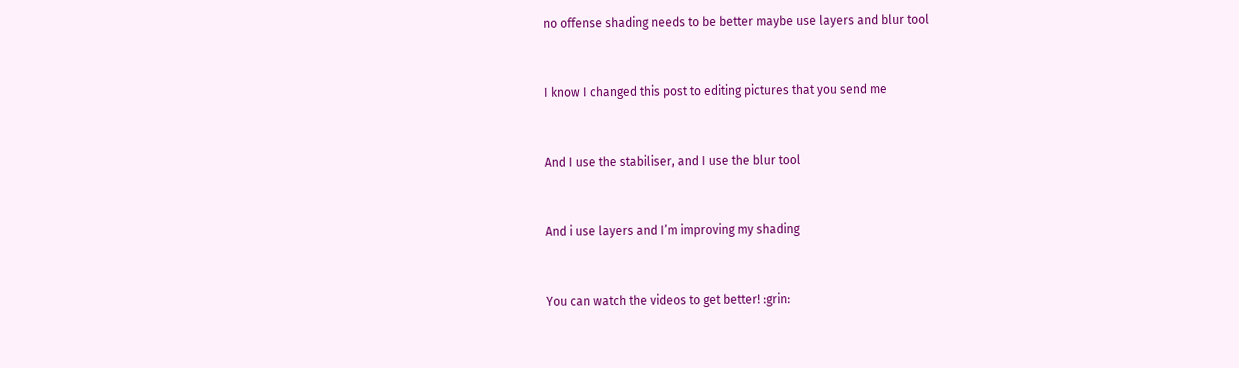no offense shading needs to be better maybe use layers and blur tool


I know I changed this post to editing pictures that you send me


And I use the stabiliser, and I use the blur tool


And i use layers and I’m improving my shading


You can watch the videos to get better! :grin: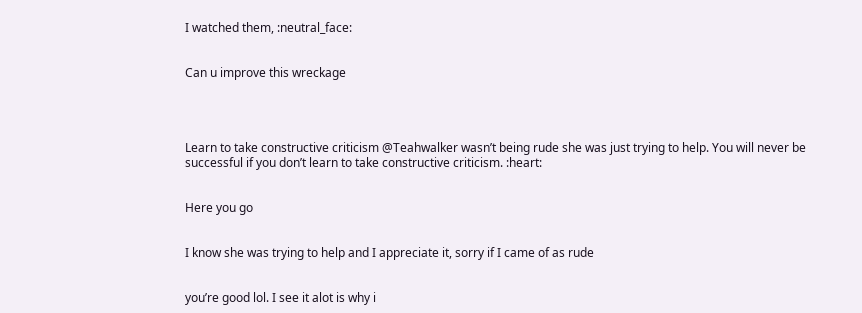I watched them, :neutral_face:


Can u improve this wreckage




Learn to take constructive criticism @Teahwalker wasn’t being rude she was just trying to help. You will never be successful if you don’t learn to take constructive criticism. :heart:


Here you go


I know she was trying to help and I appreciate it, sorry if I came of as rude


you’re good lol. I see it alot is why i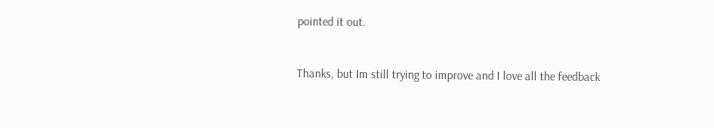pointed it out.


Thanks, but Im still trying to improve and I love all the feedback